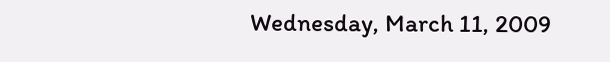Wednesday, March 11, 2009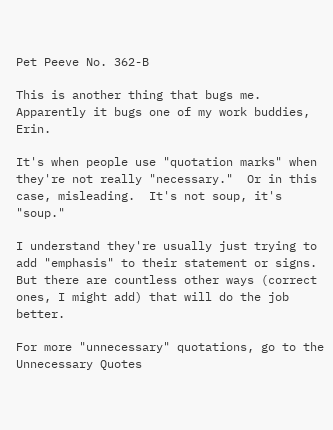Pet Peeve No. 362-B

This is another thing that bugs me.  Apparently it bugs one of my work buddies, Erin.

It's when people use "quotation marks" when they're not really "necessary."  Or in this case, misleading.  It's not soup, it's "soup."

I understand they're usually just trying to add "emphasis" to their statement or signs.  But there are countless other ways (correct ones, I might add) that will do the job better.

For more "unnecessary" quotations, go to the Unnecessary Quotes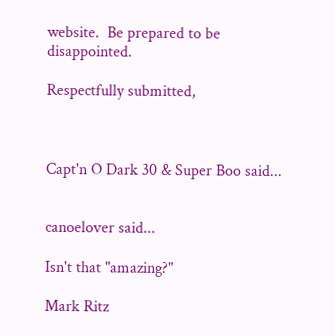website.  Be prepared to be disappointed.

Respectfully submitted,



Capt'n O Dark 30 & Super Boo said...


canoelover said...

Isn't that "amazing?"

Mark Ritz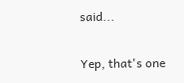said...

Yep, that's one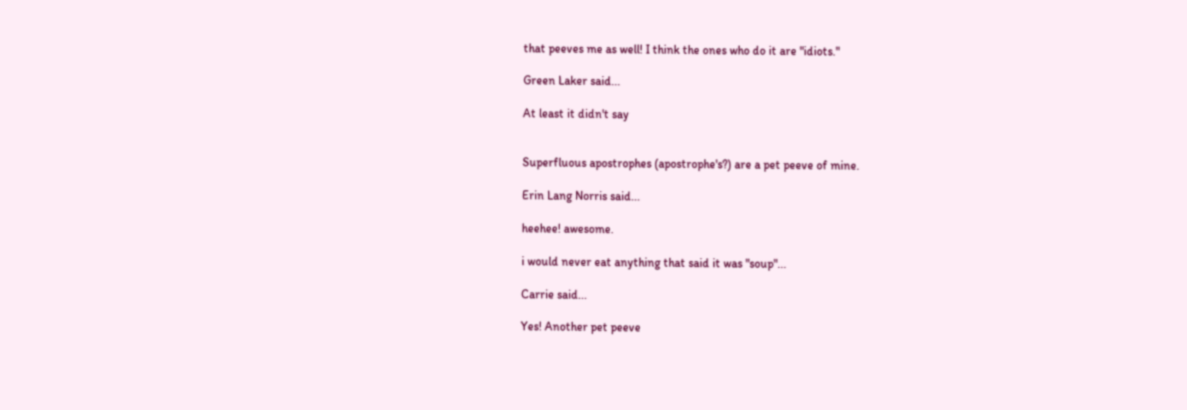that peeves me as well! I think the ones who do it are "idiots."

Green Laker said...

At least it didn't say


Superfluous apostrophes (apostrophe's?) are a pet peeve of mine.

Erin Lang Norris said...

heehee! awesome.

i would never eat anything that said it was "soup"...

Carrie said...

Yes! Another pet peeve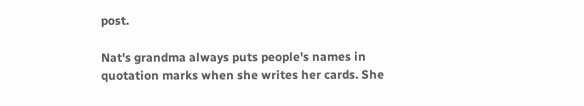post.

Nat's grandma always puts people's names in quotation marks when she writes her cards. She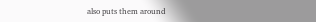also puts them around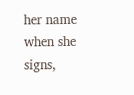her name when she signs,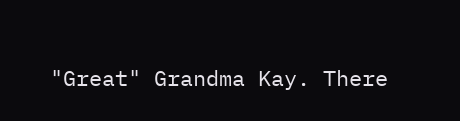"Great" Grandma Kay. There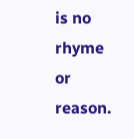is no rhyme or reason.